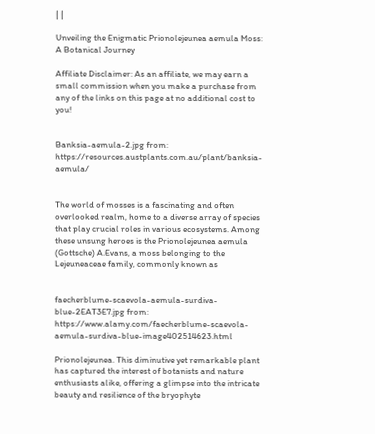| |

Unveiling the Enigmatic Prionolejeunea aemula Moss: A Botanical Journey

Affiliate Disclaimer: As an affiliate, we may earn a small commission when you make a purchase from any of the links on this page at no additional cost to you!


Banksia-aemula-2.jpg from: https://resources.austplants.com.au/plant/banksia-aemula/


The world of mosses is a fascinating and often overlooked realm, home to a diverse array of species that play crucial roles in various ecosystems. Among these unsung heroes is the Prionolejeunea aemula (Gottsche) A.Evans, a moss belonging to the Lejeuneaceae family, commonly known as


faecherblume-scaevola-aemula-surdiva-blue-2EAT3E7.jpg from: https://www.alamy.com/faecherblume-scaevola-aemula-surdiva-blue-image402514623.html

Prionolejeunea. This diminutive yet remarkable plant has captured the interest of botanists and nature enthusiasts alike, offering a glimpse into the intricate beauty and resilience of the bryophyte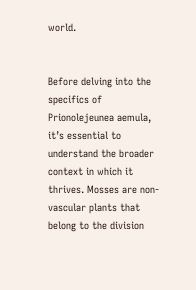world.


Before delving into the specifics of Prionolejeunea aemula, it’s essential to understand the broader context in which it thrives. Mosses are non-vascular plants that belong to the division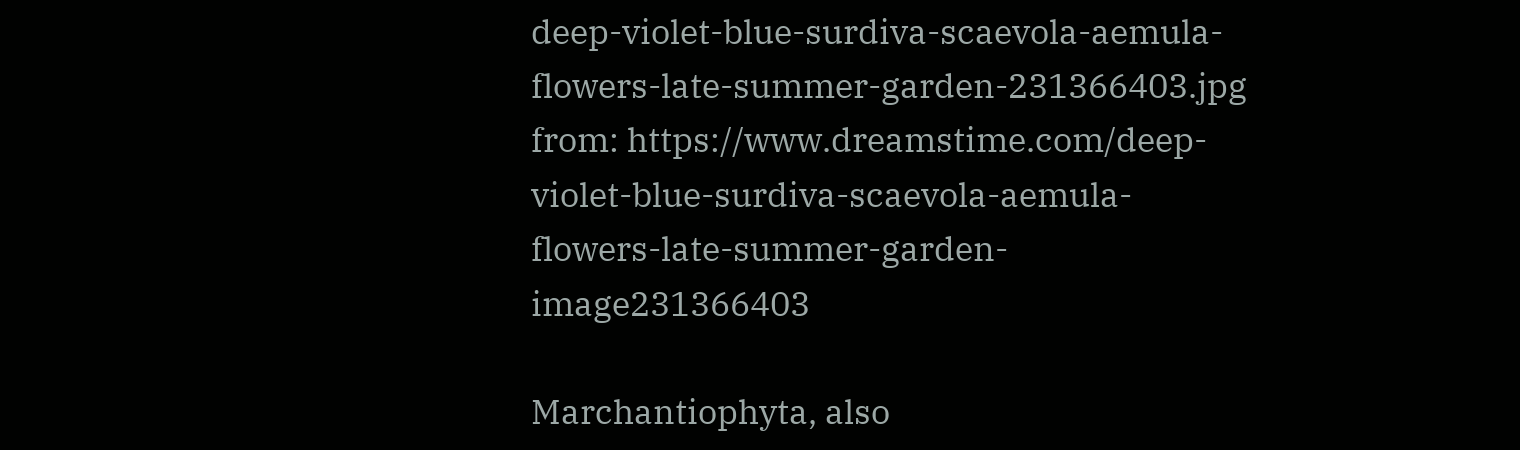deep-violet-blue-surdiva-scaevola-aemula-flowers-late-summer-garden-231366403.jpg from: https://www.dreamstime.com/deep-violet-blue-surdiva-scaevola-aemula-flowers-late-summer-garden-image231366403

Marchantiophyta, also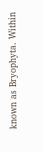known as Bryophyta. Within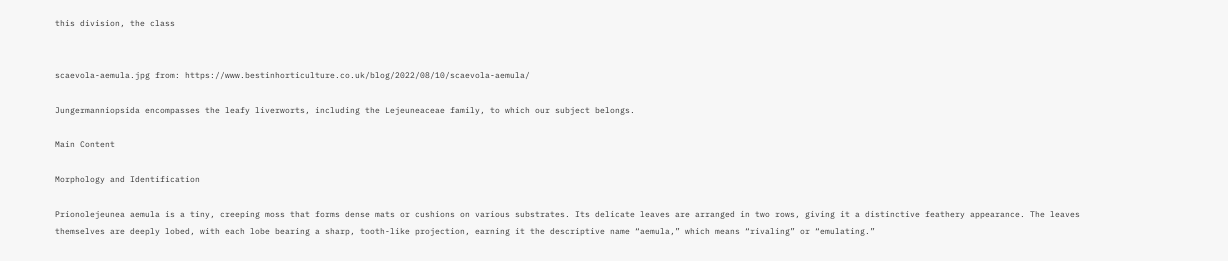this division, the class


scaevola-aemula.jpg from: https://www.bestinhorticulture.co.uk/blog/2022/08/10/scaevola-aemula/

Jungermanniopsida encompasses the leafy liverworts, including the Lejeuneaceae family, to which our subject belongs.

Main Content

Morphology and Identification

Prionolejeunea aemula is a tiny, creeping moss that forms dense mats or cushions on various substrates. Its delicate leaves are arranged in two rows, giving it a distinctive feathery appearance. The leaves themselves are deeply lobed, with each lobe bearing a sharp, tooth-like projection, earning it the descriptive name “aemula,” which means “rivaling” or “emulating.”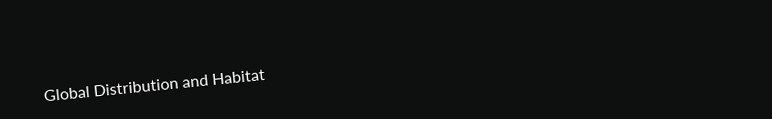Global Distribution and Habitat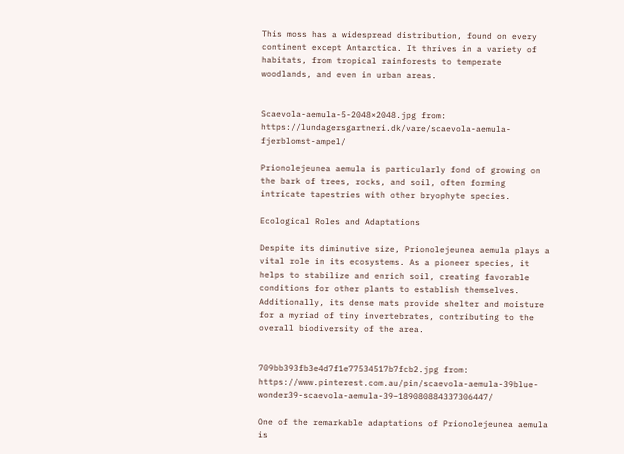This moss has a widespread distribution, found on every continent except Antarctica. It thrives in a variety of habitats, from tropical rainforests to temperate woodlands, and even in urban areas.


Scaevola-aemula-5-2048×2048.jpg from: https://lundagersgartneri.dk/vare/scaevola-aemula-fjerblomst-ampel/

Prionolejeunea aemula is particularly fond of growing on the bark of trees, rocks, and soil, often forming intricate tapestries with other bryophyte species.

Ecological Roles and Adaptations

Despite its diminutive size, Prionolejeunea aemula plays a vital role in its ecosystems. As a pioneer species, it helps to stabilize and enrich soil, creating favorable conditions for other plants to establish themselves. Additionally, its dense mats provide shelter and moisture for a myriad of tiny invertebrates, contributing to the overall biodiversity of the area.


709bb393fb3e4d7f1e77534517b7fcb2.jpg from: https://www.pinterest.com.au/pin/scaevola-aemula-39blue-wonder39-scaevola-aemula-39–189080884337306447/

One of the remarkable adaptations of Prionolejeunea aemula is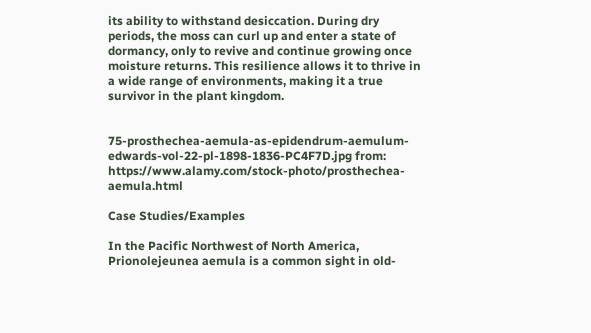its ability to withstand desiccation. During dry periods, the moss can curl up and enter a state of dormancy, only to revive and continue growing once moisture returns. This resilience allows it to thrive in a wide range of environments, making it a true survivor in the plant kingdom.


75-prosthechea-aemula-as-epidendrum-aemulum-edwards-vol-22-pl-1898-1836-PC4F7D.jpg from: https://www.alamy.com/stock-photo/prosthechea-aemula.html

Case Studies/Examples

In the Pacific Northwest of North America, Prionolejeunea aemula is a common sight in old-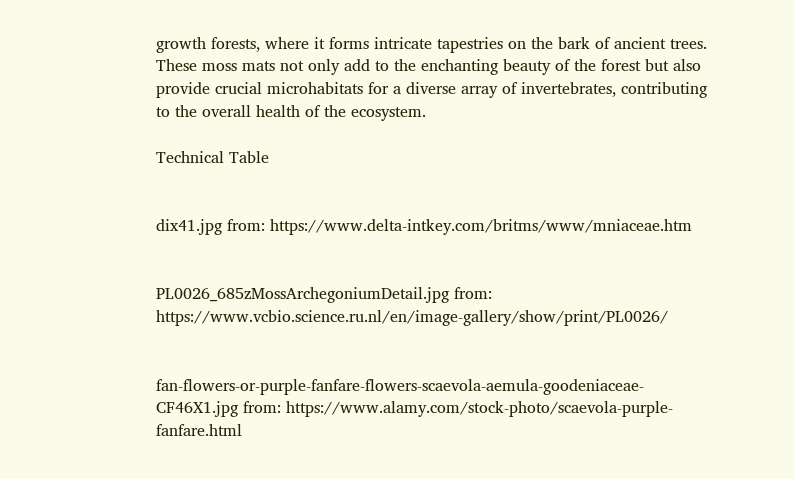growth forests, where it forms intricate tapestries on the bark of ancient trees. These moss mats not only add to the enchanting beauty of the forest but also provide crucial microhabitats for a diverse array of invertebrates, contributing to the overall health of the ecosystem.

Technical Table


dix41.jpg from: https://www.delta-intkey.com/britms/www/mniaceae.htm


PL0026_685zMossArchegoniumDetail.jpg from: https://www.vcbio.science.ru.nl/en/image-gallery/show/print/PL0026/


fan-flowers-or-purple-fanfare-flowers-scaevola-aemula-goodeniaceae-CF46X1.jpg from: https://www.alamy.com/stock-photo/scaevola-purple-fanfare.html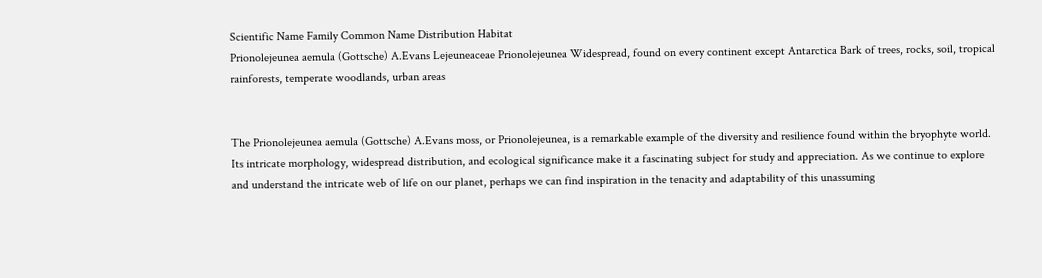Scientific Name Family Common Name Distribution Habitat
Prionolejeunea aemula (Gottsche) A.Evans Lejeuneaceae Prionolejeunea Widespread, found on every continent except Antarctica Bark of trees, rocks, soil, tropical rainforests, temperate woodlands, urban areas


The Prionolejeunea aemula (Gottsche) A.Evans moss, or Prionolejeunea, is a remarkable example of the diversity and resilience found within the bryophyte world. Its intricate morphology, widespread distribution, and ecological significance make it a fascinating subject for study and appreciation. As we continue to explore and understand the intricate web of life on our planet, perhaps we can find inspiration in the tenacity and adaptability of this unassuming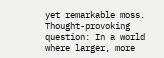yet remarkable moss.
Thought-provoking question: In a world where larger, more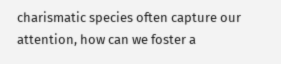charismatic species often capture our attention, how can we foster a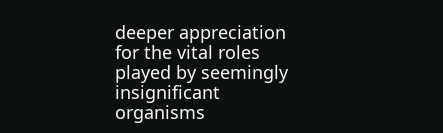deeper appreciation for the vital roles played by seemingly insignificant organisms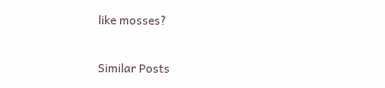like mosses?

Similar Posts